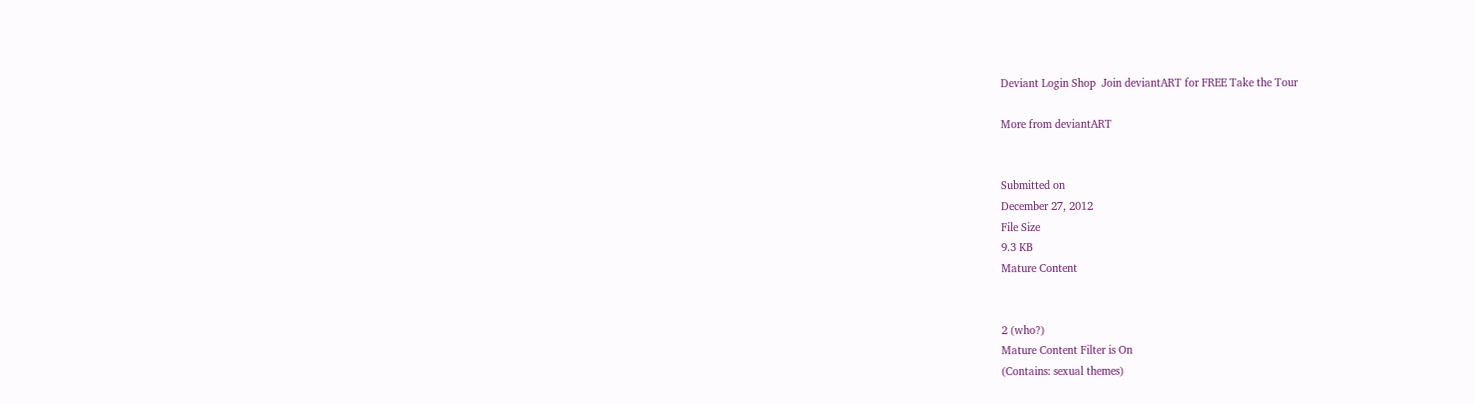Deviant Login Shop  Join deviantART for FREE Take the Tour

More from deviantART


Submitted on
December 27, 2012
File Size
9.3 KB
Mature Content


2 (who?)
Mature Content Filter is On
(Contains: sexual themes)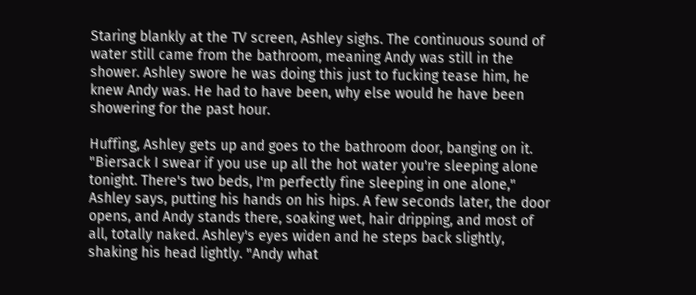Staring blankly at the TV screen, Ashley sighs. The continuous sound of water still came from the bathroom, meaning Andy was still in the shower. Ashley swore he was doing this just to fucking tease him, he knew Andy was. He had to have been, why else would he have been showering for the past hour.

Huffing, Ashley gets up and goes to the bathroom door, banging on it. "Biersack I swear if you use up all the hot water you're sleeping alone tonight. There's two beds, I'm perfectly fine sleeping in one alone," Ashley says, putting his hands on his hips. A few seconds later, the door opens, and Andy stands there, soaking wet, hair dripping, and most of all, totally naked. Ashley's eyes widen and he steps back slightly, shaking his head lightly. "Andy what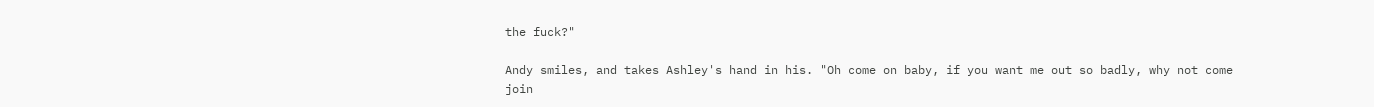the fuck?"

Andy smiles, and takes Ashley's hand in his. "Oh come on baby, if you want me out so badly, why not come join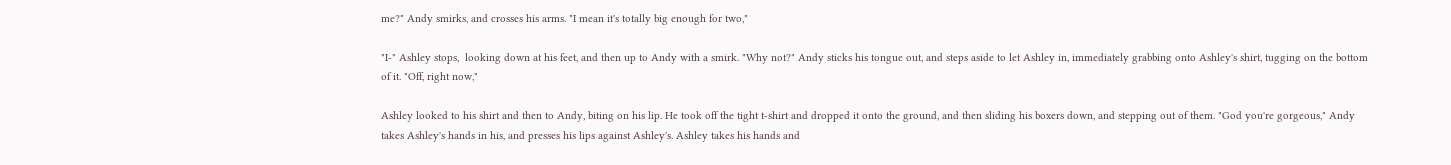me?" Andy smirks, and crosses his arms. "I mean it's totally big enough for two,"

"I-" Ashley stops,  looking down at his feet, and then up to Andy with a smirk. "Why not?" Andy sticks his tongue out, and steps aside to let Ashley in, immediately grabbing onto Ashley's shirt, tugging on the bottom of it. "Off, right now,"

Ashley looked to his shirt and then to Andy, biting on his lip. He took off the tight t-shirt and dropped it onto the ground, and then sliding his boxers down, and stepping out of them. "God you're gorgeous," Andy takes Ashley's hands in his, and presses his lips against Ashley's. Ashley takes his hands and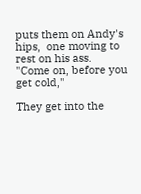puts them on Andy's hips,  one moving to rest on his ass.  "Come on, before you get cold,"

They get into the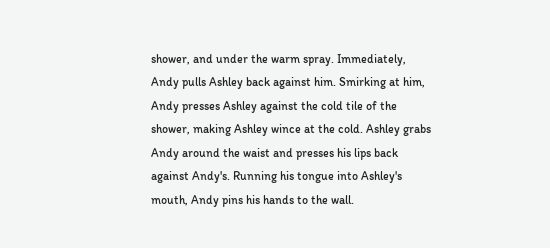shower, and under the warm spray. Immediately, Andy pulls Ashley back against him. Smirking at him, Andy presses Ashley against the cold tile of the shower, making Ashley wince at the cold. Ashley grabs Andy around the waist and presses his lips back against Andy's. Running his tongue into Ashley's mouth, Andy pins his hands to the wall.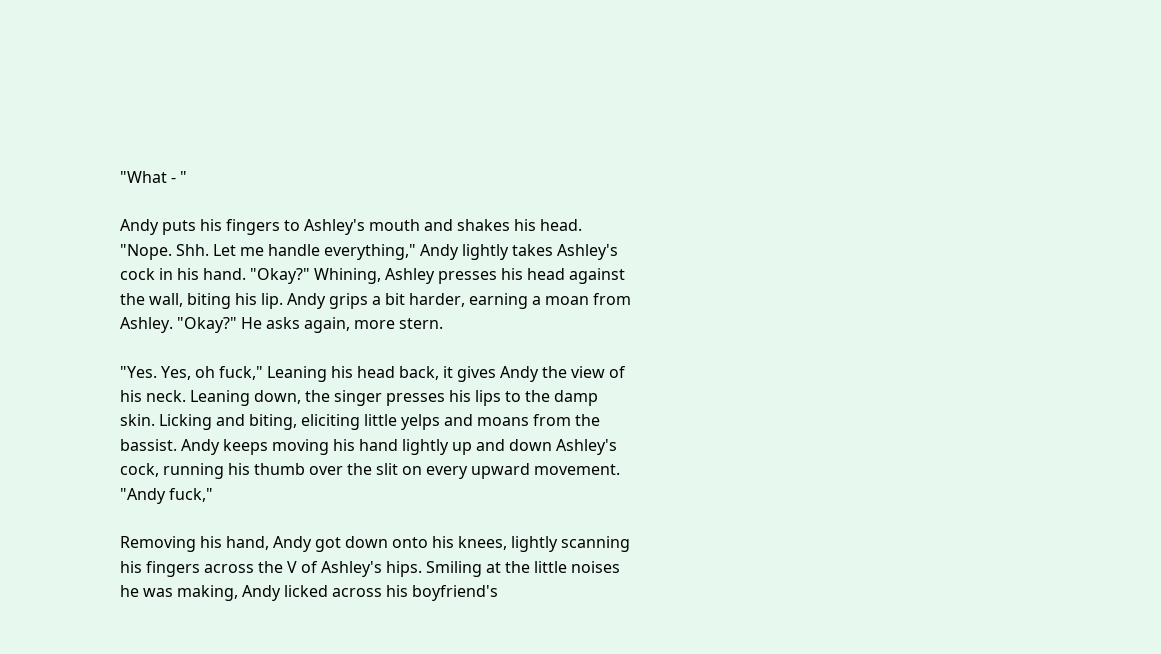"What - "

Andy puts his fingers to Ashley's mouth and shakes his head. "Nope. Shh. Let me handle everything," Andy lightly takes Ashley's cock in his hand. "Okay?" Whining, Ashley presses his head against the wall, biting his lip. Andy grips a bit harder, earning a moan from Ashley. "Okay?" He asks again, more stern.

"Yes. Yes, oh fuck," Leaning his head back, it gives Andy the view of his neck. Leaning down, the singer presses his lips to the damp skin. Licking and biting, eliciting little yelps and moans from the bassist. Andy keeps moving his hand lightly up and down Ashley's cock, running his thumb over the slit on every upward movement.  "Andy fuck,"

Removing his hand, Andy got down onto his knees, lightly scanning his fingers across the V of Ashley's hips. Smiling at the little noises he was making, Andy licked across his boyfriend's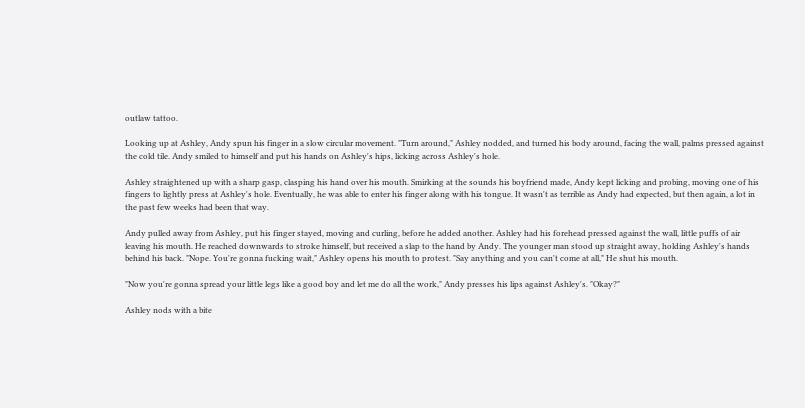outlaw tattoo.

Looking up at Ashley, Andy spun his finger in a slow circular movement. "Turn around," Ashley nodded, and turned his body around, facing the wall, palms pressed against the cold tile. Andy smiled to himself and put his hands on Ashley's hips, licking across Ashley's hole.

Ashley straightened up with a sharp gasp, clasping his hand over his mouth. Smirking at the sounds his boyfriend made, Andy kept licking and probing, moving one of his fingers to lightly press at Ashley's hole. Eventually, he was able to enter his finger along with his tongue. It wasn't as terrible as Andy had expected, but then again, a lot in the past few weeks had been that way.

Andy pulled away from Ashley, put his finger stayed, moving and curling, before he added another. Ashley had his forehead pressed against the wall, little puffs of air leaving his mouth. He reached downwards to stroke himself, but received a slap to the hand by Andy. The younger man stood up straight away, holding Ashley's hands behind his back. "Nope. You're gonna fucking wait," Ashley opens his mouth to protest. "Say anything and you can't come at all," He shut his mouth.

"Now you're gonna spread your little legs like a good boy and let me do all the work," Andy presses his lips against Ashley's. "Okay?"

Ashley nods with a bite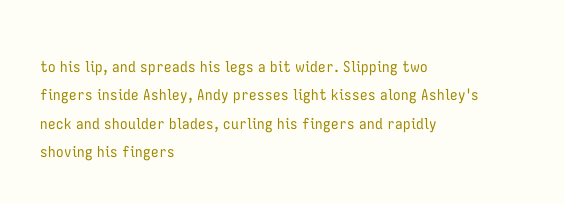to his lip, and spreads his legs a bit wider. Slipping two fingers inside Ashley, Andy presses light kisses along Ashley's neck and shoulder blades, curling his fingers and rapidly shoving his fingers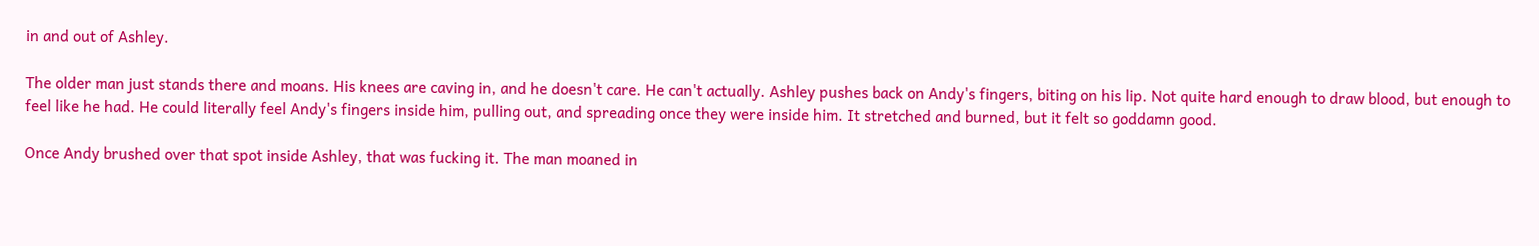in and out of Ashley.

The older man just stands there and moans. His knees are caving in, and he doesn't care. He can't actually. Ashley pushes back on Andy's fingers, biting on his lip. Not quite hard enough to draw blood, but enough to feel like he had. He could literally feel Andy's fingers inside him, pulling out, and spreading once they were inside him. It stretched and burned, but it felt so goddamn good.

Once Andy brushed over that spot inside Ashley, that was fucking it. The man moaned in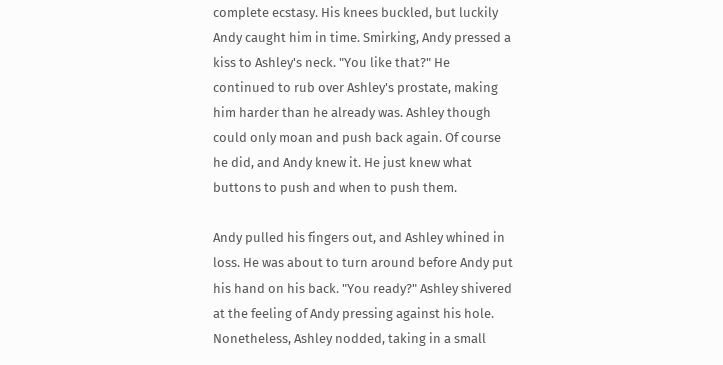complete ecstasy. His knees buckled, but luckily Andy caught him in time. Smirking, Andy pressed a kiss to Ashley's neck. "You like that?" He continued to rub over Ashley's prostate, making him harder than he already was. Ashley though could only moan and push back again. Of course he did, and Andy knew it. He just knew what buttons to push and when to push them.

Andy pulled his fingers out, and Ashley whined in loss. He was about to turn around before Andy put his hand on his back. "You ready?" Ashley shivered at the feeling of Andy pressing against his hole. Nonetheless, Ashley nodded, taking in a small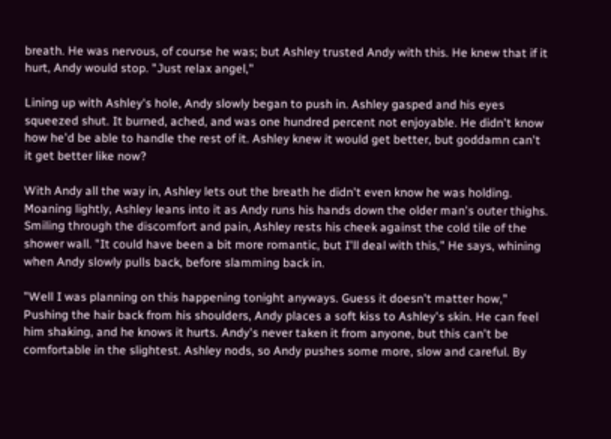breath. He was nervous, of course he was; but Ashley trusted Andy with this. He knew that if it hurt, Andy would stop. "Just relax angel,"

Lining up with Ashley's hole, Andy slowly began to push in. Ashley gasped and his eyes squeezed shut. It burned, ached, and was one hundred percent not enjoyable. He didn't know how he'd be able to handle the rest of it. Ashley knew it would get better, but goddamn can't it get better like now?

With Andy all the way in, Ashley lets out the breath he didn't even know he was holding. Moaning lightly, Ashley leans into it as Andy runs his hands down the older man's outer thighs. Smiling through the discomfort and pain, Ashley rests his cheek against the cold tile of the shower wall. "It could have been a bit more romantic, but I'll deal with this," He says, whining when Andy slowly pulls back, before slamming back in.

"Well I was planning on this happening tonight anyways. Guess it doesn't matter how," Pushing the hair back from his shoulders, Andy places a soft kiss to Ashley's skin. He can feel him shaking, and he knows it hurts. Andy's never taken it from anyone, but this can't be comfortable in the slightest. Ashley nods, so Andy pushes some more, slow and careful. By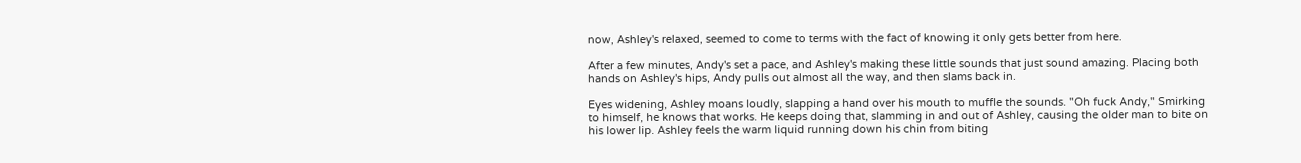now, Ashley's relaxed, seemed to come to terms with the fact of knowing it only gets better from here.

After a few minutes, Andy's set a pace, and Ashley's making these little sounds that just sound amazing. Placing both hands on Ashley's hips, Andy pulls out almost all the way, and then slams back in.

Eyes widening, Ashley moans loudly, slapping a hand over his mouth to muffle the sounds. "Oh fuck Andy," Smirking to himself, he knows that works. He keeps doing that, slamming in and out of Ashley, causing the older man to bite on his lower lip. Ashley feels the warm liquid running down his chin from biting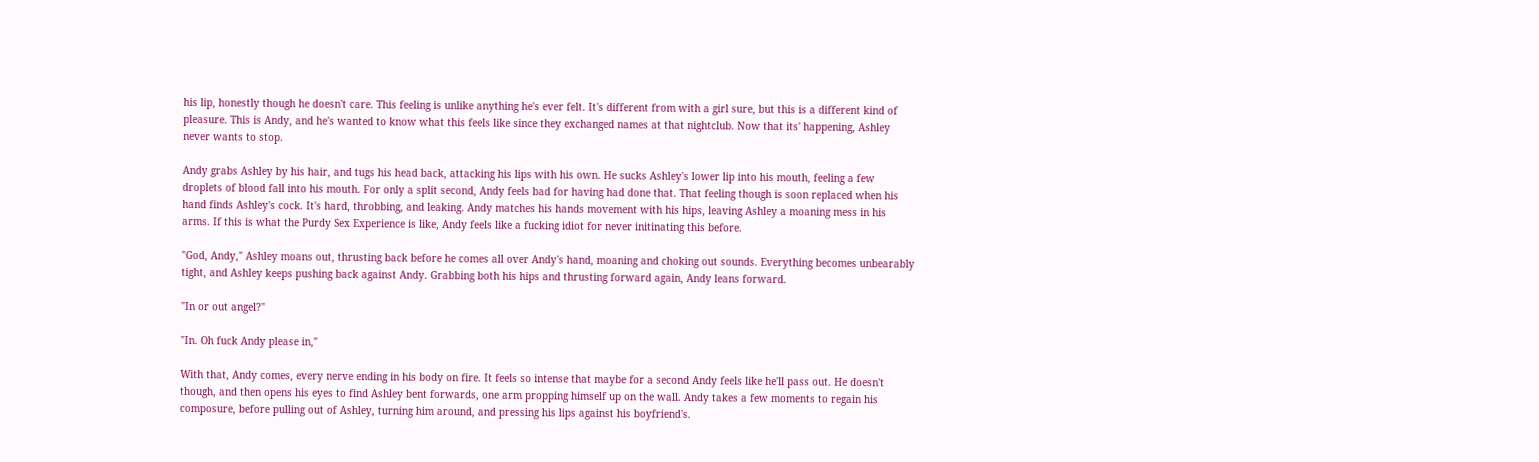his lip, honestly though he doesn't care. This feeling is unlike anything he's ever felt. It's different from with a girl sure, but this is a different kind of pleasure. This is Andy, and he's wanted to know what this feels like since they exchanged names at that nightclub. Now that its' happening, Ashley never wants to stop.

Andy grabs Ashley by his hair, and tugs his head back, attacking his lips with his own. He sucks Ashley's lower lip into his mouth, feeling a few droplets of blood fall into his mouth. For only a split second, Andy feels bad for having had done that. That feeling though is soon replaced when his hand finds Ashley's cock. It's hard, throbbing, and leaking. Andy matches his hands movement with his hips, leaving Ashley a moaning mess in his arms. If this is what the Purdy Sex Experience is like, Andy feels like a fucking idiot for never initinating this before.

"God, Andy," Ashley moans out, thrusting back before he comes all over Andy's hand, moaning and choking out sounds. Everything becomes unbearably tight, and Ashley keeps pushing back against Andy. Grabbing both his hips and thrusting forward again, Andy leans forward.

"In or out angel?"

"In. Oh fuck Andy please in,"

With that, Andy comes, every nerve ending in his body on fire. It feels so intense that maybe for a second Andy feels like he'll pass out. He doesn't though, and then opens his eyes to find Ashley bent forwards, one arm propping himself up on the wall. Andy takes a few moments to regain his composure, before pulling out of Ashley, turning him around, and pressing his lips against his boyfriend's.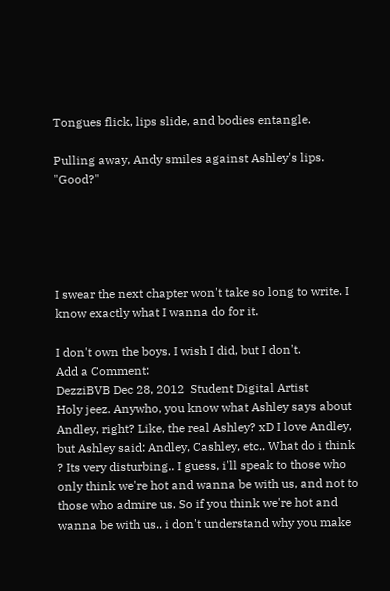Tongues flick, lips slide, and bodies entangle.

Pulling away, Andy smiles against Ashley's lips. "Good?"





I swear the next chapter won't take so long to write. I know exactly what I wanna do for it.

I don't own the boys. I wish I did, but I don't.
Add a Comment:
DezziBVB Dec 28, 2012  Student Digital Artist
Holy jeez. Anywho, you know what Ashley says about Andley, right? Like, the real Ashley? xD I love Andley, but Ashley said: Andley, Cashley, etc.. What do i think ? Its very disturbing.. I guess, i'll speak to those who only think we're hot and wanna be with us, and not to those who admire us. So if you think we're hot and wanna be with us.. i don't understand why you make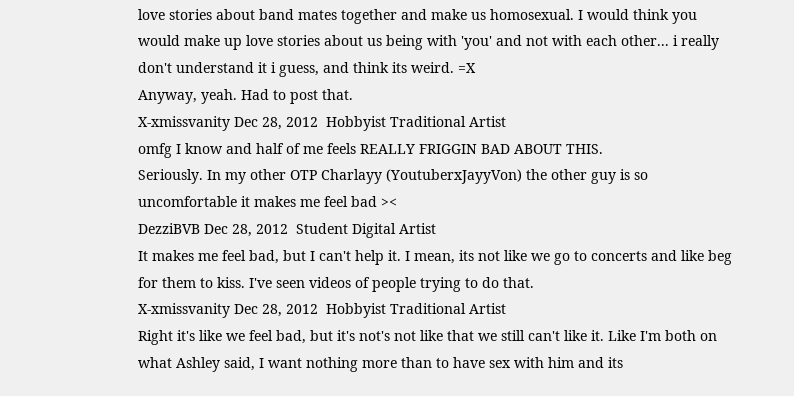love stories about band mates together and make us homosexual. I would think you would make up love stories about us being with 'you' and not with each other... i really don't understand it i guess, and think its weird. =X
Anyway, yeah. Had to post that.
X-xmissvanity Dec 28, 2012  Hobbyist Traditional Artist
omfg I know and half of me feels REALLY FRIGGIN BAD ABOUT THIS.
Seriously. In my other OTP Charlayy (YoutuberxJayyVon) the other guy is so uncomfortable it makes me feel bad ><
DezziBVB Dec 28, 2012  Student Digital Artist
It makes me feel bad, but I can't help it. I mean, its not like we go to concerts and like beg for them to kiss. I've seen videos of people trying to do that.
X-xmissvanity Dec 28, 2012  Hobbyist Traditional Artist
Right it's like we feel bad, but it's not's not like that we still can't like it. Like I'm both on what Ashley said, I want nothing more than to have sex with him and its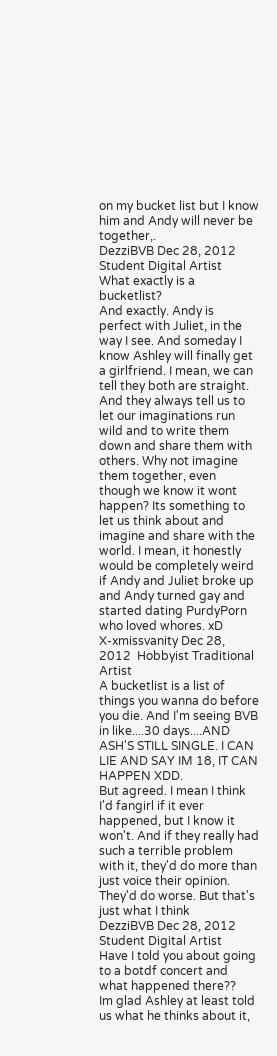on my bucket list but I know him and Andy will never be together,.
DezziBVB Dec 28, 2012  Student Digital Artist
What exactly is a bucketlist?
And exactly. Andy is perfect with Juliet, in the way I see. And someday I know Ashley will finally get a girlfriend. I mean, we can tell they both are straight. And they always tell us to let our imaginations run wild and to write them down and share them with others. Why not imagine them together, even though we know it wont happen? Its something to let us think about and imagine and share with the world. I mean, it honestly would be completely weird if Andy and Juliet broke up and Andy turned gay and started dating PurdyPorn who loved whores. xD
X-xmissvanity Dec 28, 2012  Hobbyist Traditional Artist
A bucketlist is a list of things you wanna do before you die. And I'm seeing BVB in like....30 days....AND ASH'S STILL SINGLE. I CAN LIE AND SAY IM 18, IT CAN HAPPEN XDD.
But agreed. I mean I think I'd fangirl if it ever happened, but I know it won't. And if they really had such a terrible problem with it, they'd do more than just voice their opinion. They'd do worse. But that's just what I think
DezziBVB Dec 28, 2012  Student Digital Artist
Have I told you about going to a botdf concert and what happened there??
Im glad Ashley at least told us what he thinks about it,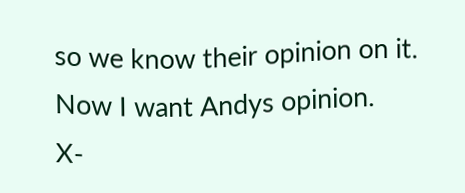so we know their opinion on it. Now I want Andys opinion.
X-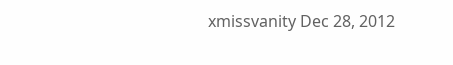xmissvanity Dec 28, 2012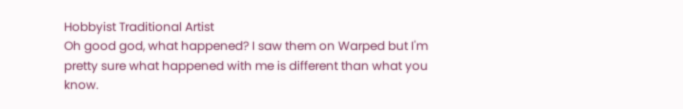Hobbyist Traditional Artist
Oh good god, what happened? I saw them on Warped but I'm pretty sure what happened with me is different than what you know.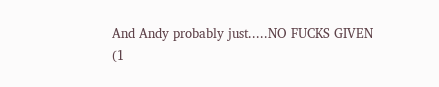And Andy probably just.....NO FUCKS GIVEN
(1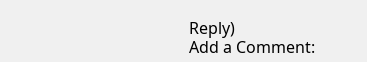Reply)
Add a Comment: